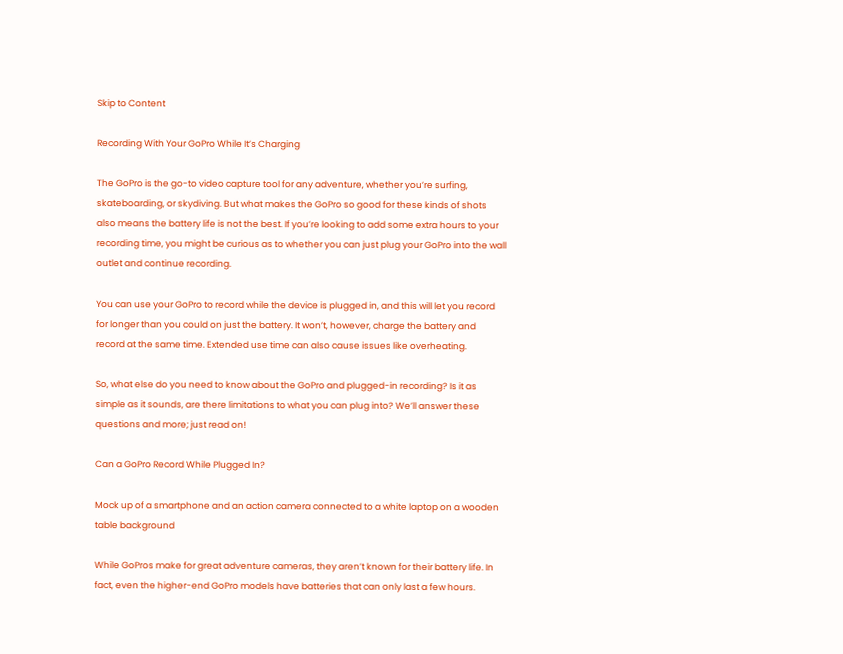Skip to Content

Recording With Your GoPro While It’s Charging

The GoPro is the go-to video capture tool for any adventure, whether you’re surfing, skateboarding, or skydiving. But what makes the GoPro so good for these kinds of shots also means the battery life is not the best. If you’re looking to add some extra hours to your recording time, you might be curious as to whether you can just plug your GoPro into the wall outlet and continue recording.

You can use your GoPro to record while the device is plugged in, and this will let you record for longer than you could on just the battery. It won’t, however, charge the battery and record at the same time. Extended use time can also cause issues like overheating.

So, what else do you need to know about the GoPro and plugged-in recording? Is it as simple as it sounds, are there limitations to what you can plug into? We’ll answer these questions and more; just read on!

Can a GoPro Record While Plugged In?

Mock up of a smartphone and an action camera connected to a white laptop on a wooden table background

While GoPros make for great adventure cameras, they aren’t known for their battery life. In fact, even the higher-end GoPro models have batteries that can only last a few hours.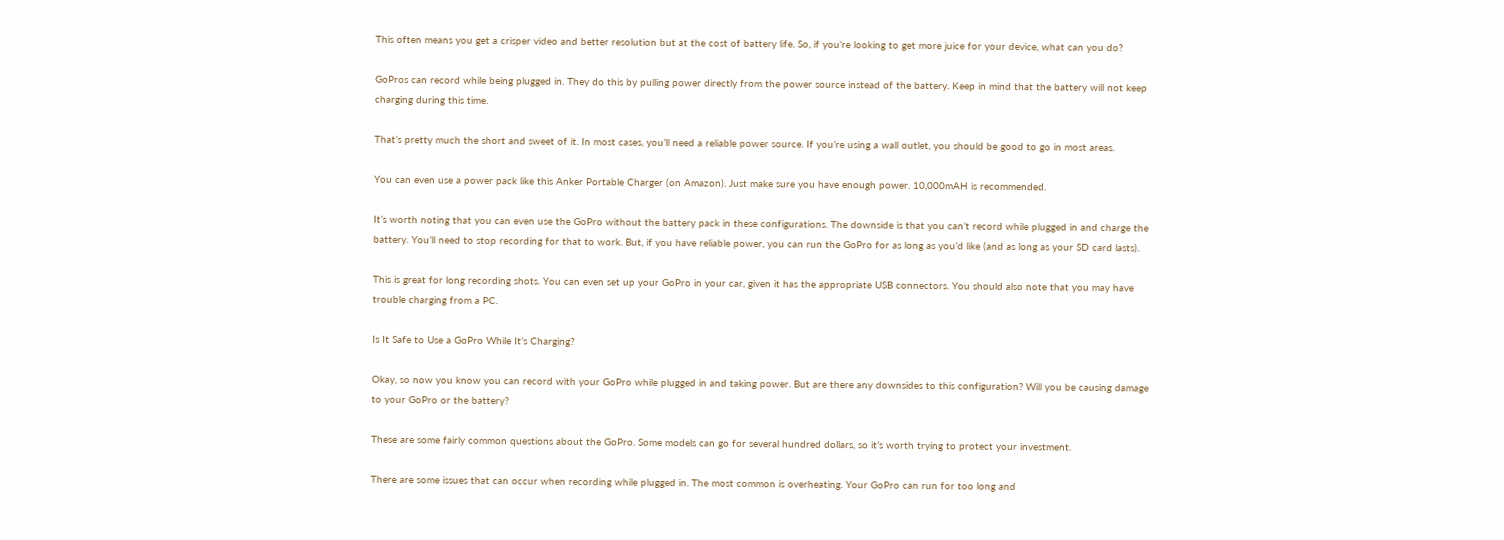This often means you get a crisper video and better resolution but at the cost of battery life. So, if you’re looking to get more juice for your device, what can you do?

GoPros can record while being plugged in. They do this by pulling power directly from the power source instead of the battery. Keep in mind that the battery will not keep charging during this time.

That’s pretty much the short and sweet of it. In most cases, you’ll need a reliable power source. If you’re using a wall outlet, you should be good to go in most areas.

You can even use a power pack like this Anker Portable Charger (on Amazon). Just make sure you have enough power. 10,000mAH is recommended.

It’s worth noting that you can even use the GoPro without the battery pack in these configurations. The downside is that you can’t record while plugged in and charge the battery. You’ll need to stop recording for that to work. But, if you have reliable power, you can run the GoPro for as long as you’d like (and as long as your SD card lasts).

This is great for long recording shots. You can even set up your GoPro in your car, given it has the appropriate USB connectors. You should also note that you may have trouble charging from a PC.

Is It Safe to Use a GoPro While It’s Charging?

Okay, so now you know you can record with your GoPro while plugged in and taking power. But are there any downsides to this configuration? Will you be causing damage to your GoPro or the battery?

These are some fairly common questions about the GoPro. Some models can go for several hundred dollars, so it’s worth trying to protect your investment.

There are some issues that can occur when recording while plugged in. The most common is overheating. Your GoPro can run for too long and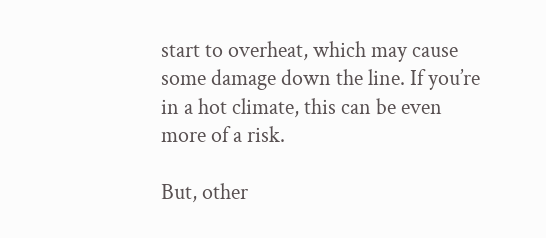start to overheat, which may cause some damage down the line. If you’re in a hot climate, this can be even more of a risk.

But, other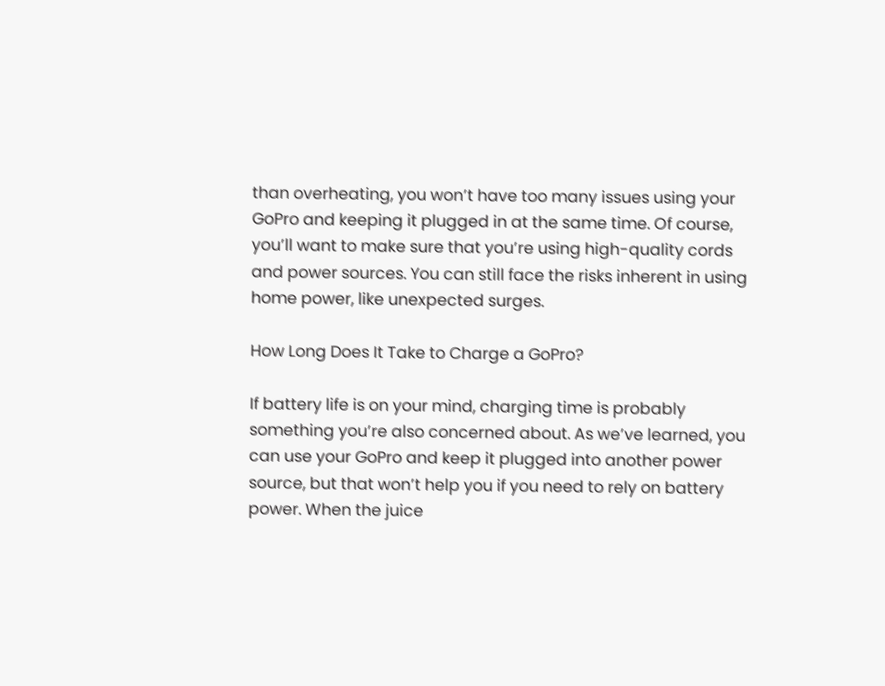than overheating, you won’t have too many issues using your GoPro and keeping it plugged in at the same time. Of course, you’ll want to make sure that you’re using high-quality cords and power sources. You can still face the risks inherent in using home power, like unexpected surges.

How Long Does It Take to Charge a GoPro?

If battery life is on your mind, charging time is probably something you’re also concerned about. As we’ve learned, you can use your GoPro and keep it plugged into another power source, but that won’t help you if you need to rely on battery power. When the juice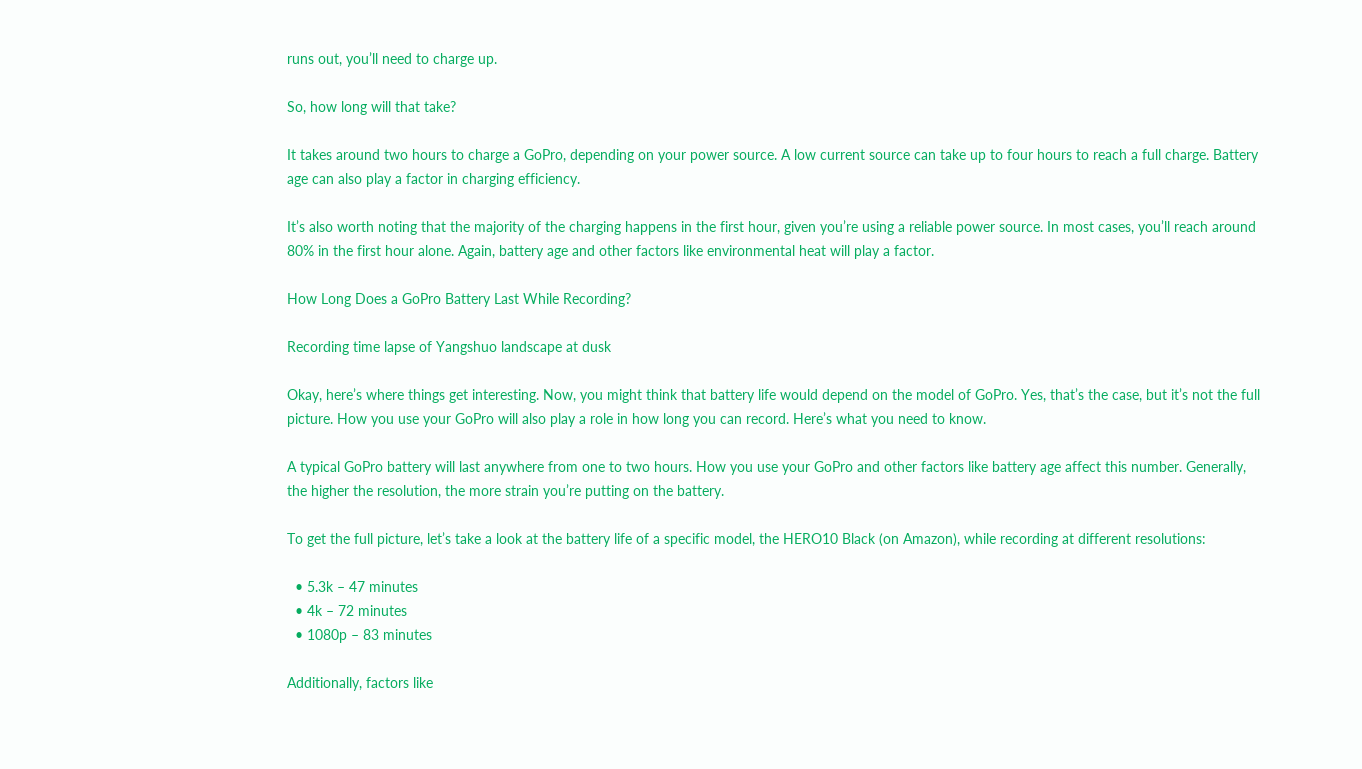runs out, you’ll need to charge up.

So, how long will that take?

It takes around two hours to charge a GoPro, depending on your power source. A low current source can take up to four hours to reach a full charge. Battery age can also play a factor in charging efficiency.

It’s also worth noting that the majority of the charging happens in the first hour, given you’re using a reliable power source. In most cases, you’ll reach around 80% in the first hour alone. Again, battery age and other factors like environmental heat will play a factor.

How Long Does a GoPro Battery Last While Recording?

Recording time lapse of Yangshuo landscape at dusk

Okay, here’s where things get interesting. Now, you might think that battery life would depend on the model of GoPro. Yes, that’s the case, but it’s not the full picture. How you use your GoPro will also play a role in how long you can record. Here’s what you need to know.

A typical GoPro battery will last anywhere from one to two hours. How you use your GoPro and other factors like battery age affect this number. Generally, the higher the resolution, the more strain you’re putting on the battery.

To get the full picture, let’s take a look at the battery life of a specific model, the HERO10 Black (on Amazon), while recording at different resolutions:

  • 5.3k – 47 minutes
  • 4k – 72 minutes
  • 1080p – 83 minutes

Additionally, factors like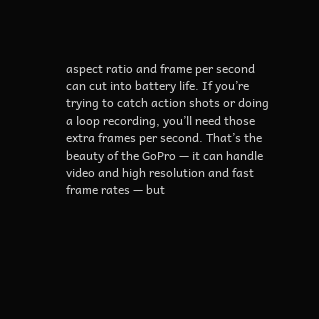aspect ratio and frame per second can cut into battery life. If you’re trying to catch action shots or doing a loop recording, you’ll need those extra frames per second. That’s the beauty of the GoPro — it can handle video and high resolution and fast frame rates — but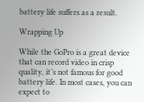battery life suffers as a result.

Wrapping Up

While the GoPro is a great device that can record video in crisp quality, it’s not famous for good battery life. In most cases, you can expect to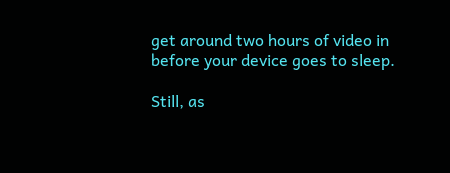get around two hours of video in before your device goes to sleep.

Still, as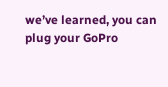we’ve learned, you can plug your GoPro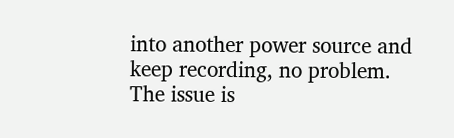into another power source and keep recording, no problem. The issue is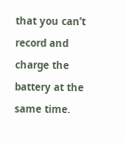that you can’t record and charge the battery at the same time.